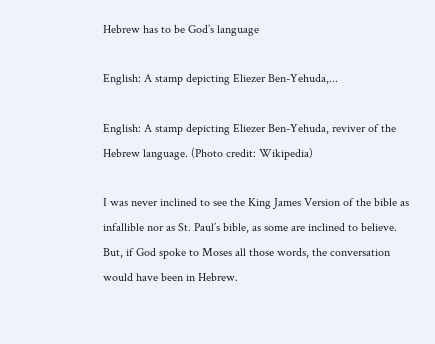Hebrew has to be God’s language

English: A stamp depicting Eliezer Ben-Yehuda,...

English: A stamp depicting Eliezer Ben-Yehuda, reviver of the Hebrew language. (Photo credit: Wikipedia)

I was never inclined to see the King James Version of the bible as infallible nor as St. Paul’s bible, as some are inclined to believe. But, if God spoke to Moses all those words, the conversation would have been in Hebrew.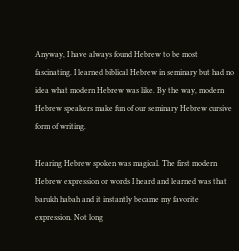Anyway, I have always found Hebrew to be most fascinating. I learned biblical Hebrew in seminary but had no idea what modern Hebrew was like. By the way, modern Hebrew speakers make fun of our seminary Hebrew cursive form of writing.

Hearing Hebrew spoken was magical. The first modern Hebrew expression or words I heard and learned was that barukh habah and it instantly became my favorite expression. Not long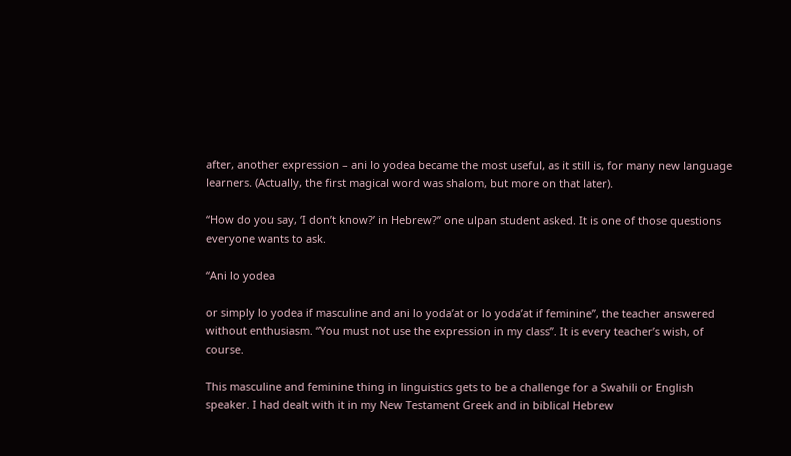after, another expression – ani lo yodea became the most useful, as it still is, for many new language learners. (Actually, the first magical word was shalom, but more on that later).

“How do you say, ‘I don’t know?’ in Hebrew?” one ulpan student asked. It is one of those questions everyone wants to ask.

“Ani lo yodea

or simply lo yodea if masculine and ani lo yoda’at or lo yoda’at if feminine”, the teacher answered without enthusiasm. “You must not use the expression in my class”. It is every teacher’s wish, of course.

This masculine and feminine thing in linguistics gets to be a challenge for a Swahili or English speaker. I had dealt with it in my New Testament Greek and in biblical Hebrew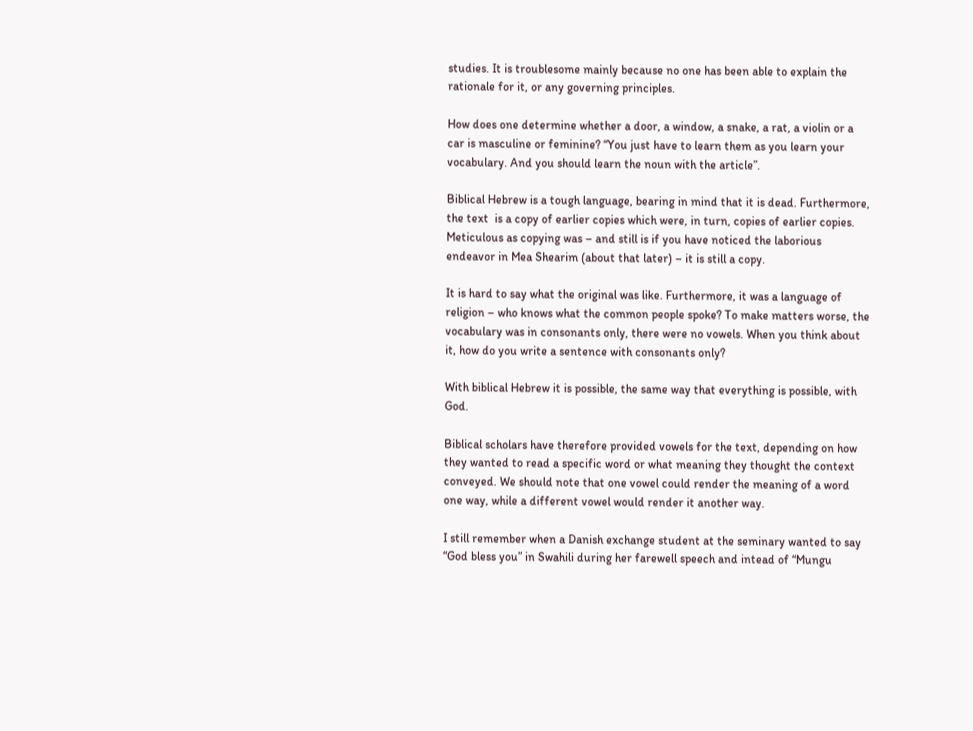studies. It is troublesome mainly because no one has been able to explain the rationale for it, or any governing principles.

How does one determine whether a door, a window, a snake, a rat, a violin or a car is masculine or feminine? “You just have to learn them as you learn your vocabulary. And you should learn the noun with the article”.

Biblical Hebrew is a tough language, bearing in mind that it is dead. Furthermore, the text  is a copy of earlier copies which were, in turn, copies of earlier copies. Meticulous as copying was – and still is if you have noticed the laborious endeavor in Mea Shearim (about that later) – it is still a copy.

It is hard to say what the original was like. Furthermore, it was a language of religion – who knows what the common people spoke? To make matters worse, the vocabulary was in consonants only, there were no vowels. When you think about it, how do you write a sentence with consonants only?

With biblical Hebrew it is possible, the same way that everything is possible, with God.

Biblical scholars have therefore provided vowels for the text, depending on how they wanted to read a specific word or what meaning they thought the context conveyed. We should note that one vowel could render the meaning of a word one way, while a different vowel would render it another way.

I still remember when a Danish exchange student at the seminary wanted to say “God bless you” in Swahili during her farewell speech and intead of “Mungu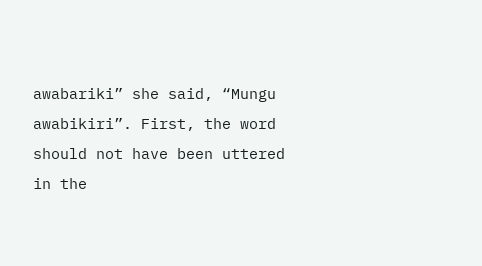awabariki” she said, “Mungu awabikiri”. First, the word should not have been uttered in the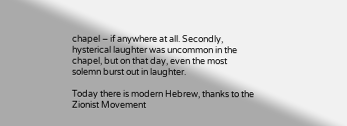chapel – if anywhere at all. Secondly, hysterical laughter was uncommon in the chapel, but on that day, even the most solemn burst out in laughter.

Today there is modern Hebrew, thanks to the Zionist Movement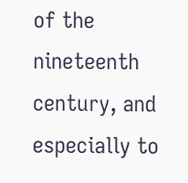of the nineteenth century, and especially to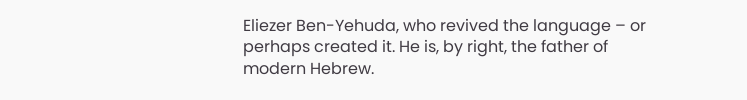Eliezer Ben-Yehuda, who revived the language – or perhaps created it. He is, by right, the father of modern Hebrew.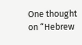One thought on “Hebrew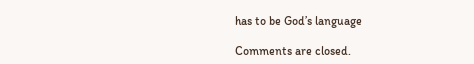has to be God’s language

Comments are closed.